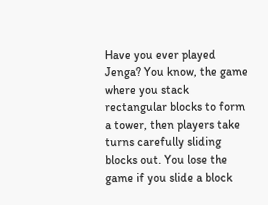Have you ever played Jenga? You know, the game where you stack rectangular blocks to form a tower, then players take turns carefully sliding blocks out. You lose the game if you slide a block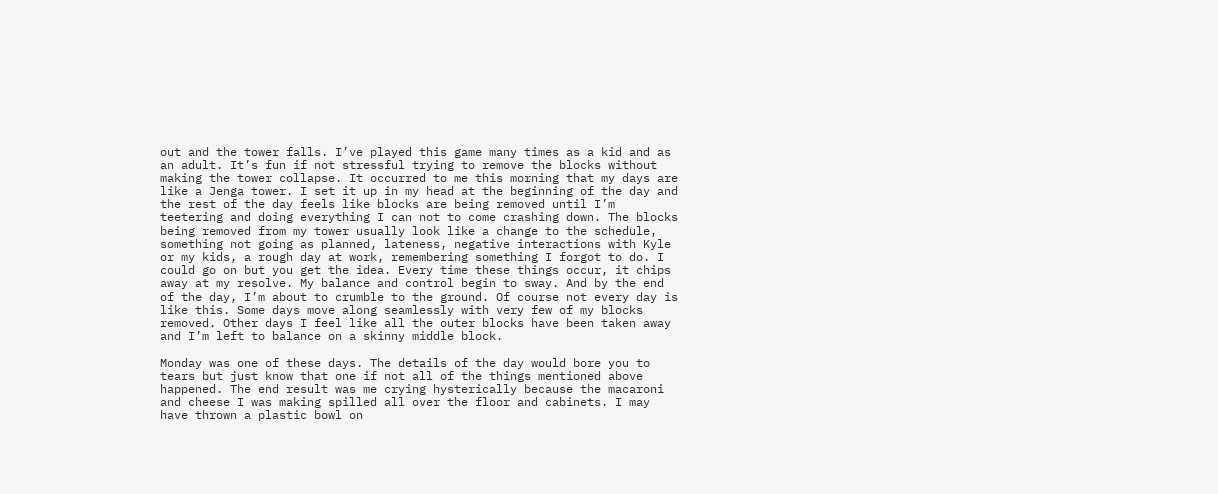out and the tower falls. I’ve played this game many times as a kid and as an adult. It’s fun if not stressful trying to remove the blocks without making the tower collapse. It occurred to me this morning that my days are like a Jenga tower. I set it up in my head at the beginning of the day and the rest of the day feels like blocks are being removed until I’m teetering and doing everything I can not to come crashing down. The blocks being removed from my tower usually look like a change to the schedule, something not going as planned, lateness, negative interactions with Kyle or my kids, a rough day at work, remembering something I forgot to do. I could go on but you get the idea. Every time these things occur, it chips away at my resolve. My balance and control begin to sway. And by the end of the day, I’m about to crumble to the ground. Of course not every day is like this. Some days move along seamlessly with very few of my blocks removed. Other days I feel like all the outer blocks have been taken away and I’m left to balance on a skinny middle block.

Monday was one of these days. The details of the day would bore you to tears but just know that one if not all of the things mentioned above happened. The end result was me crying hysterically because the macaroni and cheese I was making spilled all over the floor and cabinets. I may have thrown a plastic bowl on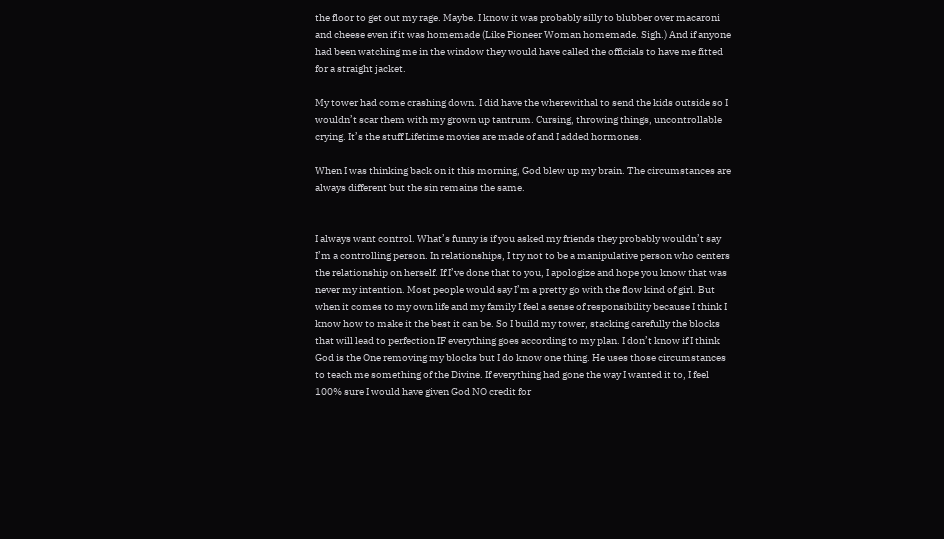the floor to get out my rage. Maybe. I know it was probably silly to blubber over macaroni and cheese even if it was homemade (Like Pioneer Woman homemade. Sigh.) And if anyone had been watching me in the window they would have called the officials to have me fitted for a straight jacket.

My tower had come crashing down. I did have the wherewithal to send the kids outside so I wouldn’t scar them with my grown up tantrum. Cursing, throwing things, uncontrollable crying. It’s the stuff Lifetime movies are made of and I added hormones.

When I was thinking back on it this morning, God blew up my brain. The circumstances are always different but the sin remains the same.


I always want control. What’s funny is if you asked my friends they probably wouldn’t say I’m a controlling person. In relationships, I try not to be a manipulative person who centers the relationship on herself. If I’ve done that to you, I apologize and hope you know that was never my intention. Most people would say I’m a pretty go with the flow kind of girl. But when it comes to my own life and my family I feel a sense of responsibility because I think I know how to make it the best it can be. So I build my tower, stacking carefully the blocks that will lead to perfection IF everything goes according to my plan. I don’t know if I think God is the One removing my blocks but I do know one thing. He uses those circumstances to teach me something of the Divine. If everything had gone the way I wanted it to, I feel 100% sure I would have given God NO credit for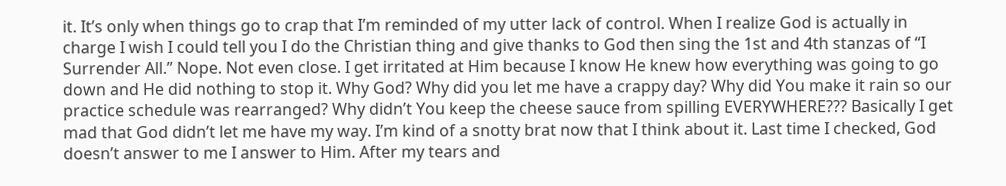it. It’s only when things go to crap that I’m reminded of my utter lack of control. When I realize God is actually in charge I wish I could tell you I do the Christian thing and give thanks to God then sing the 1st and 4th stanzas of “I Surrender All.” Nope. Not even close. I get irritated at Him because I know He knew how everything was going to go down and He did nothing to stop it. Why God? Why did you let me have a crappy day? Why did You make it rain so our practice schedule was rearranged? Why didn’t You keep the cheese sauce from spilling EVERYWHERE??? Basically I get mad that God didn’t let me have my way. I’m kind of a snotty brat now that I think about it. Last time I checked, God doesn’t answer to me I answer to Him. After my tears and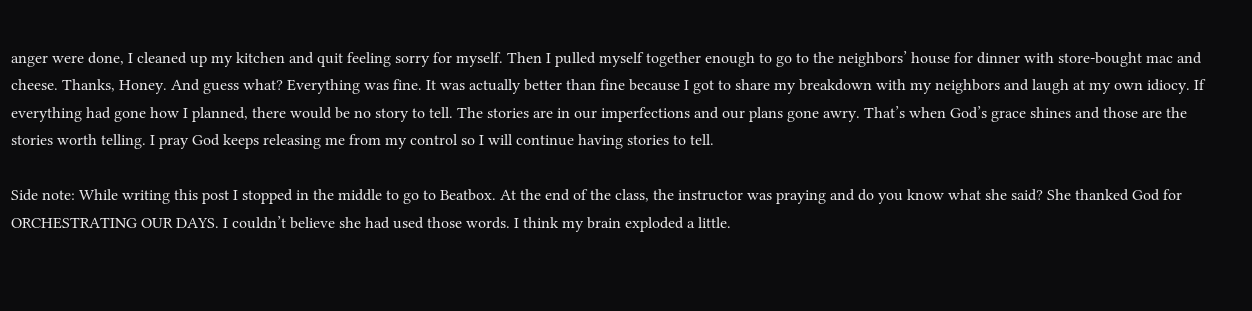anger were done, I cleaned up my kitchen and quit feeling sorry for myself. Then I pulled myself together enough to go to the neighbors’ house for dinner with store-bought mac and cheese. Thanks, Honey. And guess what? Everything was fine. It was actually better than fine because I got to share my breakdown with my neighbors and laugh at my own idiocy. If everything had gone how I planned, there would be no story to tell. The stories are in our imperfections and our plans gone awry. That’s when God’s grace shines and those are the stories worth telling. I pray God keeps releasing me from my control so I will continue having stories to tell.

Side note: While writing this post I stopped in the middle to go to Beatbox. At the end of the class, the instructor was praying and do you know what she said? She thanked God for ORCHESTRATING OUR DAYS. I couldn’t believe she had used those words. I think my brain exploded a little.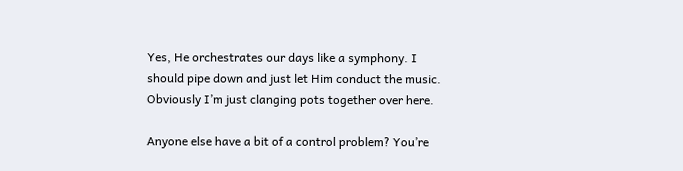Yes, He orchestrates our days like a symphony. I should pipe down and just let Him conduct the music. Obviously I’m just clanging pots together over here.

Anyone else have a bit of a control problem? You’re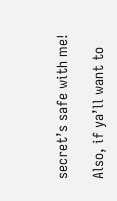secret’s safe with me!

Also, if ya’ll want to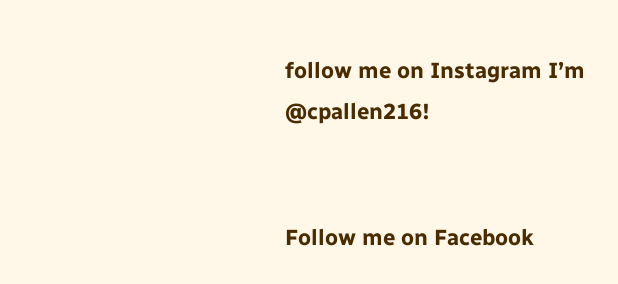follow me on Instagram I’m @cpallen216!


Follow me on Facebook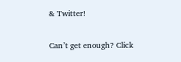& Twitter!

Can’t get enough? Click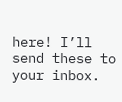here! I’ll send these to your inbox.